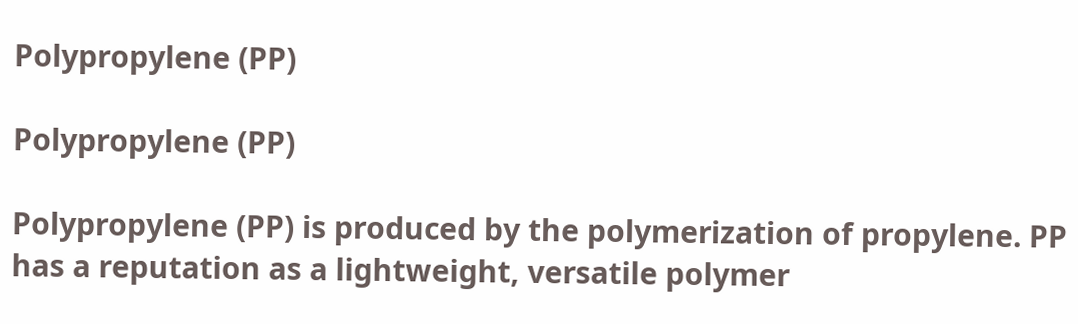Polypropylene (PP)

Polypropylene (PP)

Polypropylene (PP) is produced by the polymerization of propylene. PP has a reputation as a lightweight, versatile polymer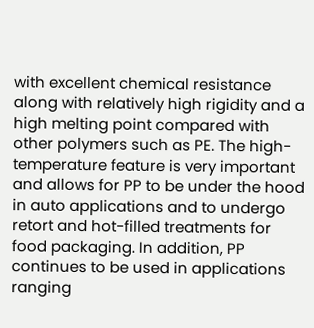with excellent chemical resistance along with relatively high rigidity and a high melting point compared with other polymers such as PE. The high-temperature feature is very important and allows for PP to be under the hood in auto applications and to undergo retort and hot-filled treatments for food packaging. In addition, PP continues to be used in applications ranging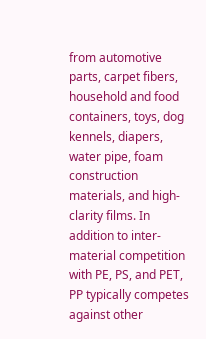from automotive parts, carpet fibers, household and food containers, toys, dog kennels, diapers, water pipe, foam construction materials, and high-clarity films. In addition to inter-material competition with PE, PS, and PET, PP typically competes against other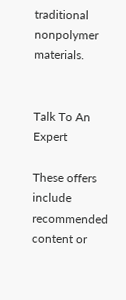traditional nonpolymer materials.


Talk To An Expert

These offers include recommended content or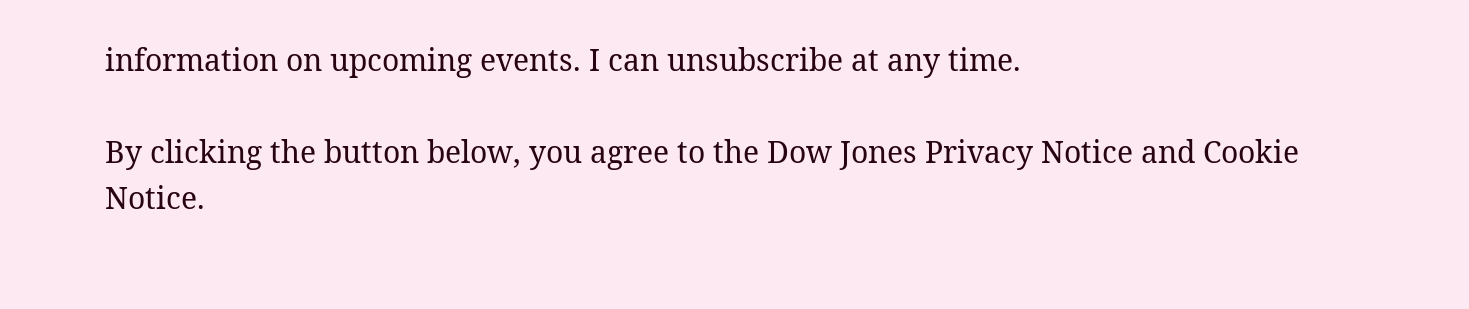information on upcoming events. I can unsubscribe at any time.

By clicking the button below, you agree to the Dow Jones Privacy Notice and Cookie Notice.